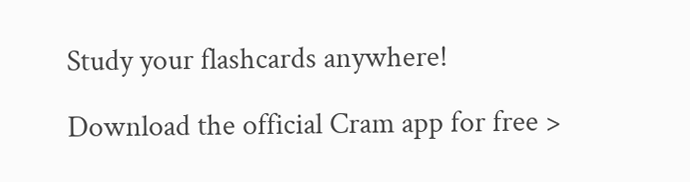Study your flashcards anywhere!

Download the official Cram app for free >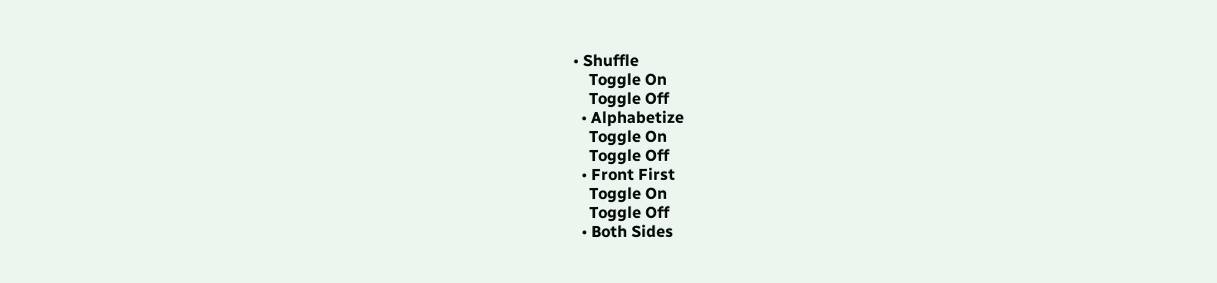• Shuffle
    Toggle On
    Toggle Off
  • Alphabetize
    Toggle On
    Toggle Off
  • Front First
    Toggle On
    Toggle Off
  • Both Sides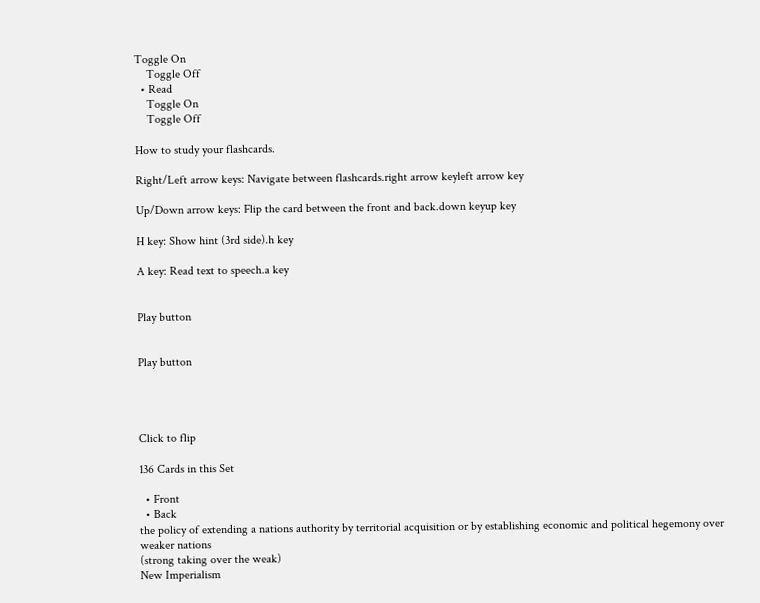Toggle On
    Toggle Off
  • Read
    Toggle On
    Toggle Off

How to study your flashcards.

Right/Left arrow keys: Navigate between flashcards.right arrow keyleft arrow key

Up/Down arrow keys: Flip the card between the front and back.down keyup key

H key: Show hint (3rd side).h key

A key: Read text to speech.a key


Play button


Play button




Click to flip

136 Cards in this Set

  • Front
  • Back
the policy of extending a nations authority by territorial acquisition or by establishing economic and political hegemony over weaker nations
(strong taking over the weak)
New Imperialism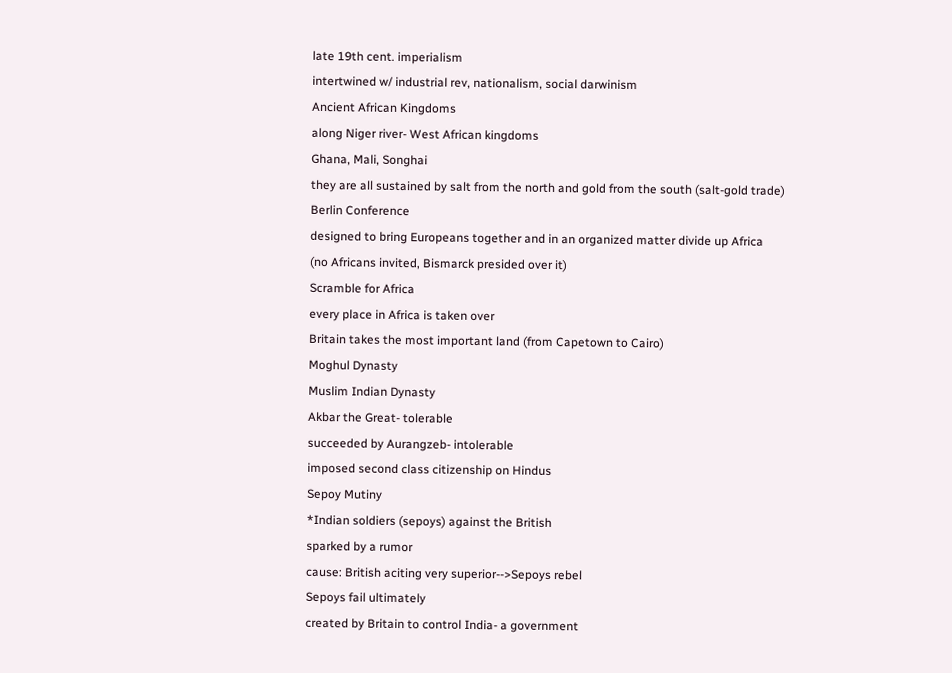late 19th cent. imperialism
intertwined w/ industrial rev, nationalism, social darwinism
Ancient African Kingdoms
along Niger river- West African kingdoms
Ghana, Mali, Songhai
they are all sustained by salt from the north and gold from the south (salt-gold trade)
Berlin Conference
designed to bring Europeans together and in an organized matter divide up Africa
(no Africans invited, Bismarck presided over it)
Scramble for Africa
every place in Africa is taken over
Britain takes the most important land (from Capetown to Cairo)
Moghul Dynasty
Muslim Indian Dynasty
Akbar the Great- tolerable
succeeded by Aurangzeb- intolerable
imposed second class citizenship on Hindus
Sepoy Mutiny
*Indian soldiers (sepoys) against the British
sparked by a rumor
cause: British aciting very superior-->Sepoys rebel
Sepoys fail ultimately
created by Britain to control India- a government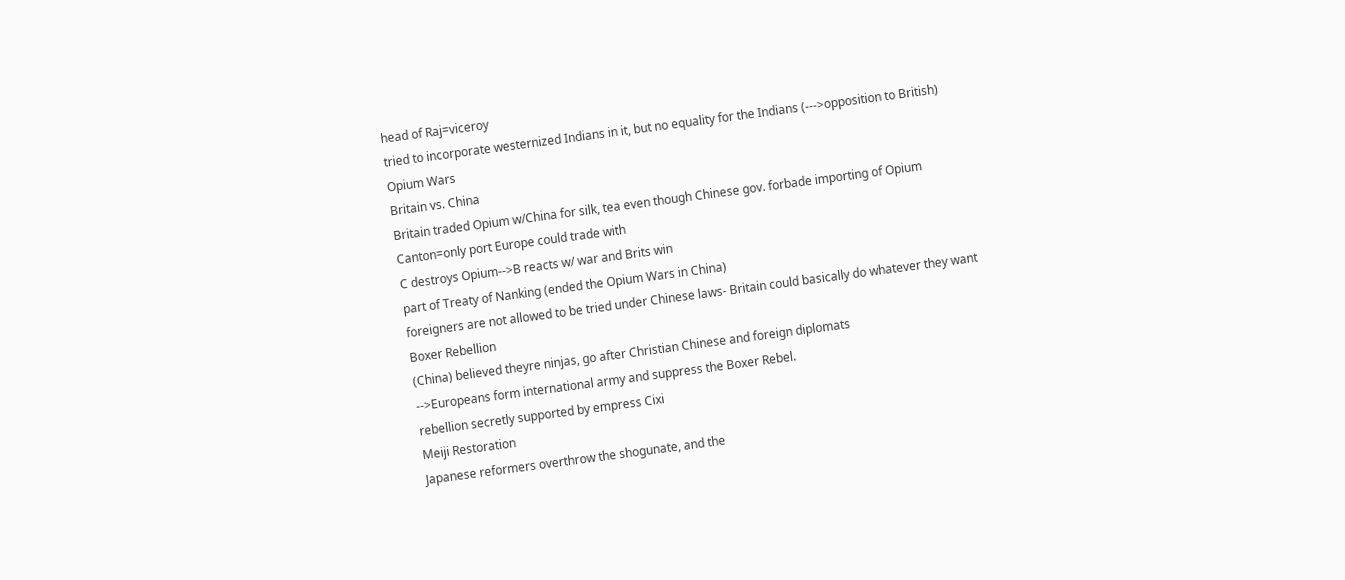head of Raj=viceroy
tried to incorporate westernized Indians in it, but no equality for the Indians (--->opposition to British)
Opium Wars
Britain vs. China
Britain traded Opium w/China for silk, tea even though Chinese gov. forbade importing of Opium
Canton=only port Europe could trade with
C destroys Opium-->B reacts w/ war and Brits win
part of Treaty of Nanking (ended the Opium Wars in China)
foreigners are not allowed to be tried under Chinese laws- Britain could basically do whatever they want
Boxer Rebellion
(China) believed theyre ninjas, go after Christian Chinese and foreign diplomats
-->Europeans form international army and suppress the Boxer Rebel.
rebellion secretly supported by empress Cixi
Meiji Restoration
Japanese reformers overthrow the shogunate, and the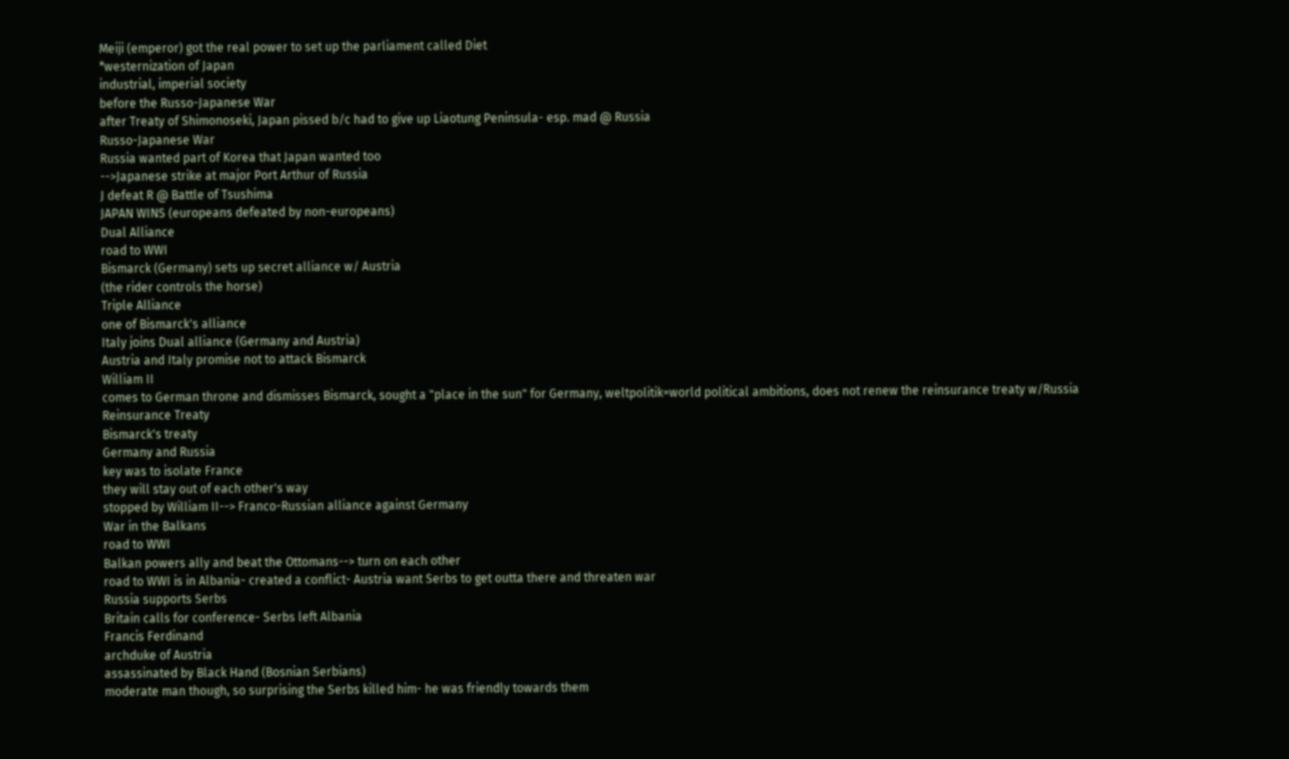Meiji (emperor) got the real power to set up the parliament called Diet
*westernization of Japan
industrial, imperial society
before the Russo-Japanese War
after Treaty of Shimonoseki, Japan pissed b/c had to give up Liaotung Peninsula- esp. mad @ Russia
Russo-Japanese War
Russia wanted part of Korea that Japan wanted too
-->Japanese strike at major Port Arthur of Russia
J defeat R @ Battle of Tsushima
JAPAN WINS (europeans defeated by non-europeans)
Dual Alliance
road to WWI
Bismarck (Germany) sets up secret alliance w/ Austria
(the rider controls the horse)
Triple Alliance
one of Bismarck's alliance
Italy joins Dual alliance (Germany and Austria)
Austria and Italy promise not to attack Bismarck
William II
comes to German throne and dismisses Bismarck, sought a "place in the sun" for Germany, weltpolitik=world political ambitions, does not renew the reinsurance treaty w/Russia
Reinsurance Treaty
Bismarck's treaty
Germany and Russia
key was to isolate France
they will stay out of each other's way
stopped by William II--> Franco-Russian alliance against Germany
War in the Balkans
road to WWI
Balkan powers ally and beat the Ottomans--> turn on each other
road to WWI is in Albania- created a conflict- Austria want Serbs to get outta there and threaten war
Russia supports Serbs
Britain calls for conference- Serbs left Albania
Francis Ferdinand
archduke of Austria
assassinated by Black Hand (Bosnian Serbians)
moderate man though, so surprising the Serbs killed him- he was friendly towards them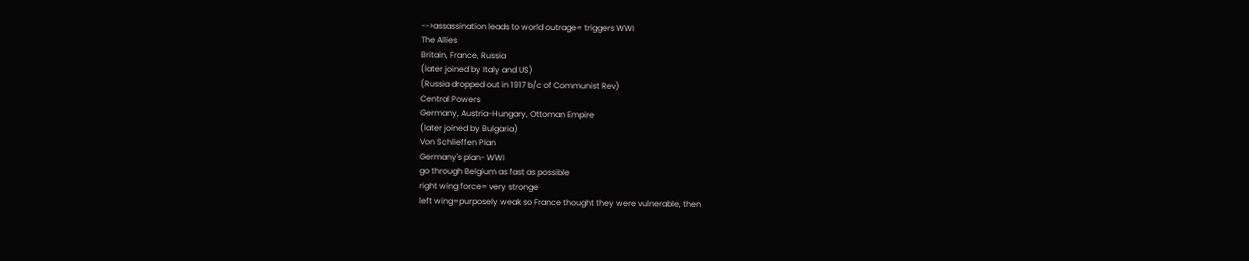-->assassination leads to world outrage= triggers WWI
The Allies
Britain, France, Russia
(later joined by Italy and US)
(Russia dropped out in 1917 b/c of Communist Rev)
Central Powers
Germany, Austria-Hungary, Ottoman Empire
(later joined by Bulgaria)
Von Schlieffen Plan
Germany's plan- WWI
go through Belgium as fast as possible
right wing force= very stronge
left wing=purposely weak so France thought they were vulnerable, then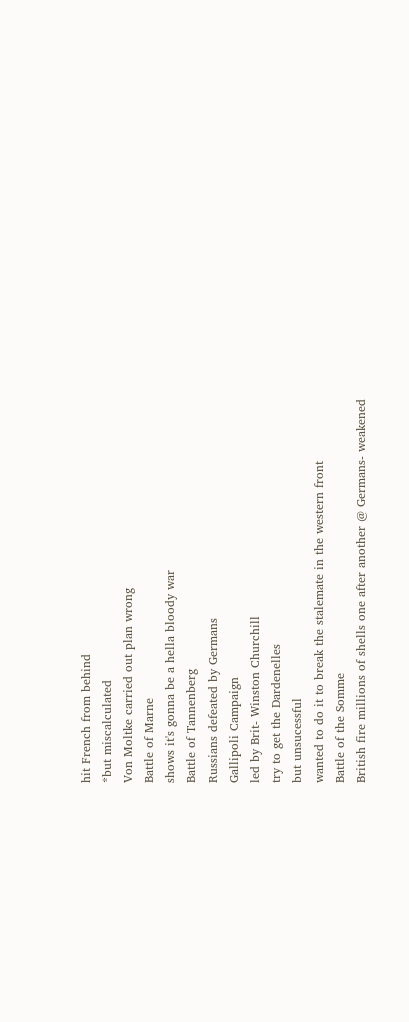hit French from behind
*but miscalculated
Von Moltke carried out plan wrong
Battle of Marne
shows it's gonna be a hella bloody war
Battle of Tannenberg
Russians defeated by Germans
Gallipoli Campaign
led by Brit- Winston Churchill
try to get the Dardenelles
but unsucessful
wanted to do it to break the stalemate in the western front
Battle of the Somme
British fire millions of shells one after another @ Germans- weakened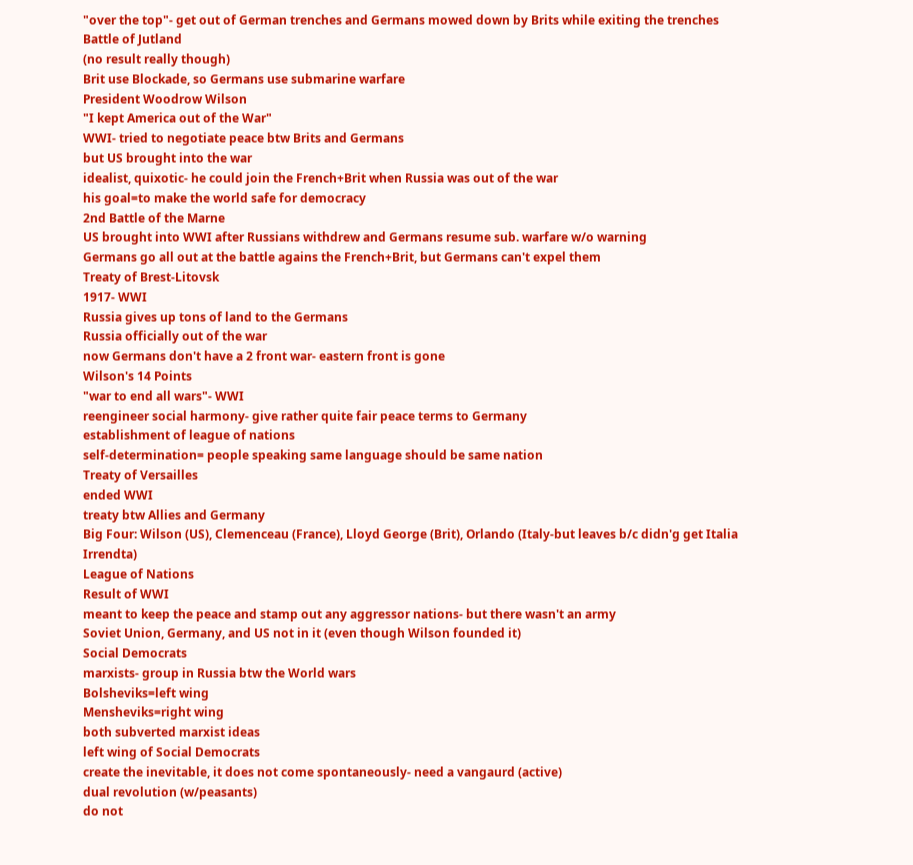"over the top"- get out of German trenches and Germans mowed down by Brits while exiting the trenches
Battle of Jutland
(no result really though)
Brit use Blockade, so Germans use submarine warfare
President Woodrow Wilson
"I kept America out of the War"
WWI- tried to negotiate peace btw Brits and Germans
but US brought into the war
idealist, quixotic- he could join the French+Brit when Russia was out of the war
his goal=to make the world safe for democracy
2nd Battle of the Marne
US brought into WWI after Russians withdrew and Germans resume sub. warfare w/o warning
Germans go all out at the battle agains the French+Brit, but Germans can't expel them
Treaty of Brest-Litovsk
1917- WWI
Russia gives up tons of land to the Germans
Russia officially out of the war
now Germans don't have a 2 front war- eastern front is gone
Wilson's 14 Points
"war to end all wars"- WWI
reengineer social harmony- give rather quite fair peace terms to Germany
establishment of league of nations
self-determination= people speaking same language should be same nation
Treaty of Versailles
ended WWI
treaty btw Allies and Germany
Big Four: Wilson (US), Clemenceau (France), Lloyd George (Brit), Orlando (Italy-but leaves b/c didn'g get Italia Irrendta)
League of Nations
Result of WWI
meant to keep the peace and stamp out any aggressor nations- but there wasn't an army
Soviet Union, Germany, and US not in it (even though Wilson founded it)
Social Democrats
marxists- group in Russia btw the World wars
Bolsheviks=left wing
Mensheviks=right wing
both subverted marxist ideas
left wing of Social Democrats
create the inevitable, it does not come spontaneously- need a vangaurd (active)
dual revolution (w/peasants)
do not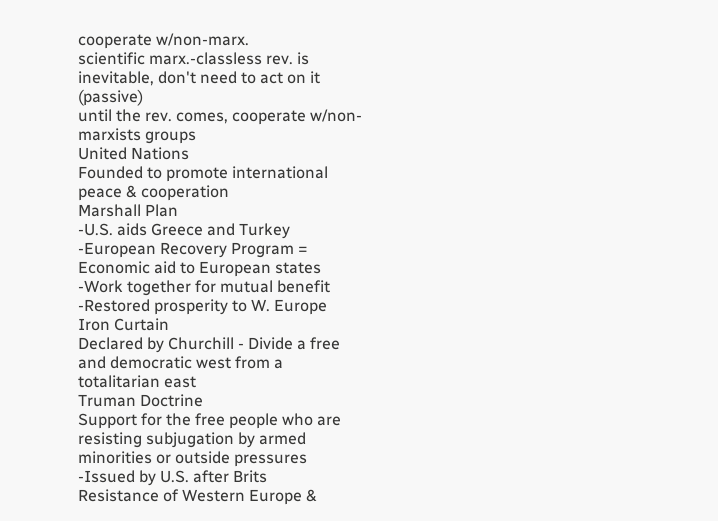cooperate w/non-marx.
scientific marx.-classless rev. is inevitable, don't need to act on it (passive)
until the rev. comes, cooperate w/non-marxists groups
United Nations
Founded to promote international peace & cooperation
Marshall Plan
-U.S. aids Greece and Turkey
-European Recovery Program = Economic aid to European states
-Work together for mutual benefit
-Restored prosperity to W. Europe
Iron Curtain
Declared by Churchill - Divide a free and democratic west from a totalitarian east
Truman Doctrine
Support for the free people who are resisting subjugation by armed minorities or outside pressures
-Issued by U.S. after Brits
Resistance of Western Europe &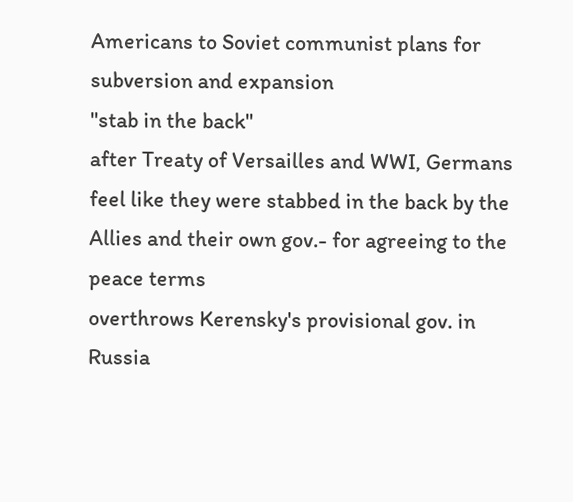Americans to Soviet communist plans for subversion and expansion
"stab in the back"
after Treaty of Versailles and WWI, Germans feel like they were stabbed in the back by the Allies and their own gov.- for agreeing to the peace terms
overthrows Kerensky's provisional gov. in Russia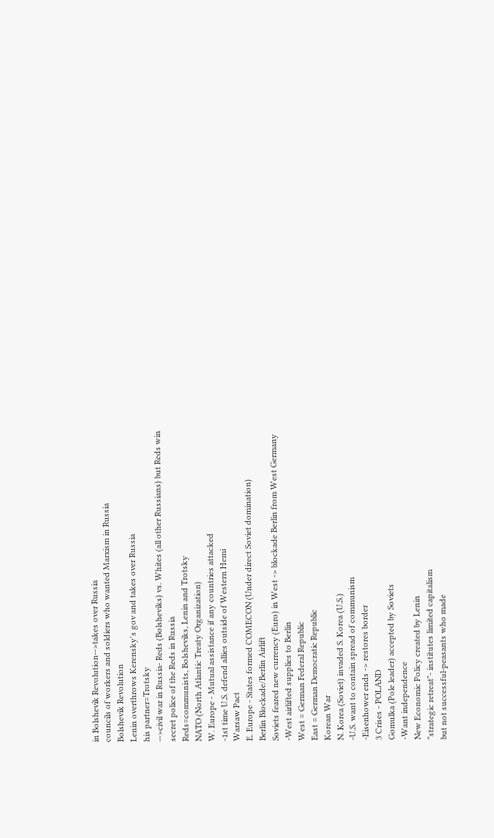in Bolshevik Revolution-->takes over Russia
councils of workers and soldiers who wanted Marxism in Russia
Bolshevik Revolution
Lenin overthrows Kerensky's gov and takes over Russia
his partner=Trotsky
-->civil war in Russia- Reds (Bolsheviks) vs. Whites (all other Russians) but Reds win
secret police of the Reds in Russia
Reds=communists, Bolsheviks, Lenin and Trotsky
NATO (North Atlantic Treaty Organization)
W. Europe - Mutual assistance if any countries attacked
-1st time U.S. defend allies outside of Western Hemi
Warsaw Pact
E. Europe - States formed COMECON (Under direct Soviet domination)
Berlin Blockade/Berlin Airlift
Soviets feared new currency (Euro) in West -> blockade Berlin from West Germany
-West airlifted supplies to Berlin
West = German Federal Republic
East = German Democratic Republic
Korean War
N. Korea (Soviet) invaded S. Korea (U.S.)
-U.S. want to contain spread of communism
-Eisenhower ends -> restores border
3 Crises - POLAND
Gomulka (Pole leader) accepted by Soviets
-Want independence
New Economic Policy created by Lenin
"strategic retreat"- institutes limited capitalism
but not successful-peasants who made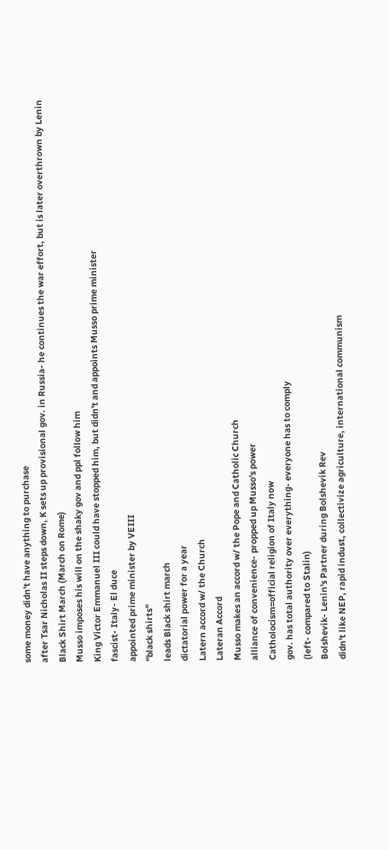some money didn't have anything to purchase
after Tsar Nicholas II steps down, K sets up provisional gov. in Russia- he continues the war effort, but is later overthrown by Lenin
Black Shirt March (March on Rome)
Musso imposes his will on the shaky gov and ppl follow him
King Victor Emmanuel III could have stopped him, but didn't and appoints Musso prime minister
fascist- Italy- El duce
appointed prime minister by VEIII
"black shirts"
leads Black shirt march
dictatorial power for a year
Latern accord w/ the Church
Lateran Accord
Musso makes an accord w/ the Pope and Catholic Church
alliance of convenience- propped up Musso's power
Catholocism=official religion of Italy now
gov. has total authority over everything- everyone has to comply
(left- compared to Stalin)
Bolshevik- Lenin's Partner during Bolshevik Rev
didn't like NEP, rapid indust, collectivize agriculture, international communism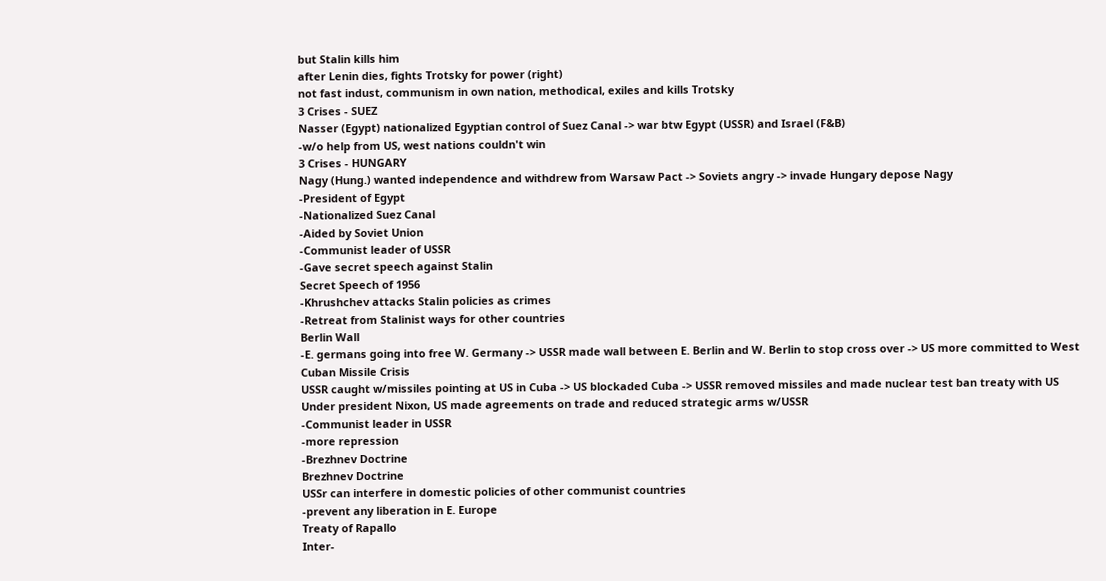but Stalin kills him
after Lenin dies, fights Trotsky for power (right)
not fast indust, communism in own nation, methodical, exiles and kills Trotsky
3 Crises - SUEZ
Nasser (Egypt) nationalized Egyptian control of Suez Canal -> war btw Egypt (USSR) and Israel (F&B)
-w/o help from US, west nations couldn't win
3 Crises - HUNGARY
Nagy (Hung.) wanted independence and withdrew from Warsaw Pact -> Soviets angry -> invade Hungary depose Nagy
-President of Egypt
-Nationalized Suez Canal
-Aided by Soviet Union
-Communist leader of USSR
-Gave secret speech against Stalin
Secret Speech of 1956
-Khrushchev attacks Stalin policies as crimes
-Retreat from Stalinist ways for other countries
Berlin Wall
-E. germans going into free W. Germany -> USSR made wall between E. Berlin and W. Berlin to stop cross over -> US more committed to West
Cuban Missile Crisis
USSR caught w/missiles pointing at US in Cuba -> US blockaded Cuba -> USSR removed missiles and made nuclear test ban treaty with US
Under president Nixon, US made agreements on trade and reduced strategic arms w/USSR
-Communist leader in USSR
-more repression
-Brezhnev Doctrine
Brezhnev Doctrine
USSr can interfere in domestic policies of other communist countries
-prevent any liberation in E. Europe
Treaty of Rapallo
Inter-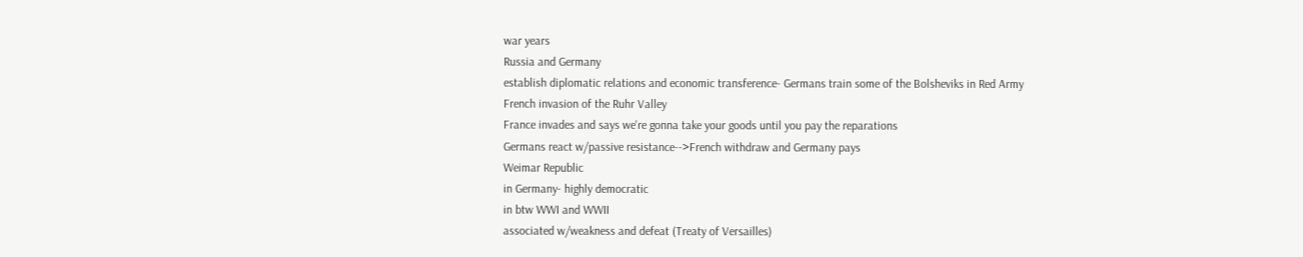war years
Russia and Germany
establish diplomatic relations and economic transference- Germans train some of the Bolsheviks in Red Army
French invasion of the Ruhr Valley
France invades and says we're gonna take your goods until you pay the reparations
Germans react w/passive resistance-->French withdraw and Germany pays
Weimar Republic
in Germany- highly democratic
in btw WWI and WWII
associated w/weakness and defeat (Treaty of Versailles)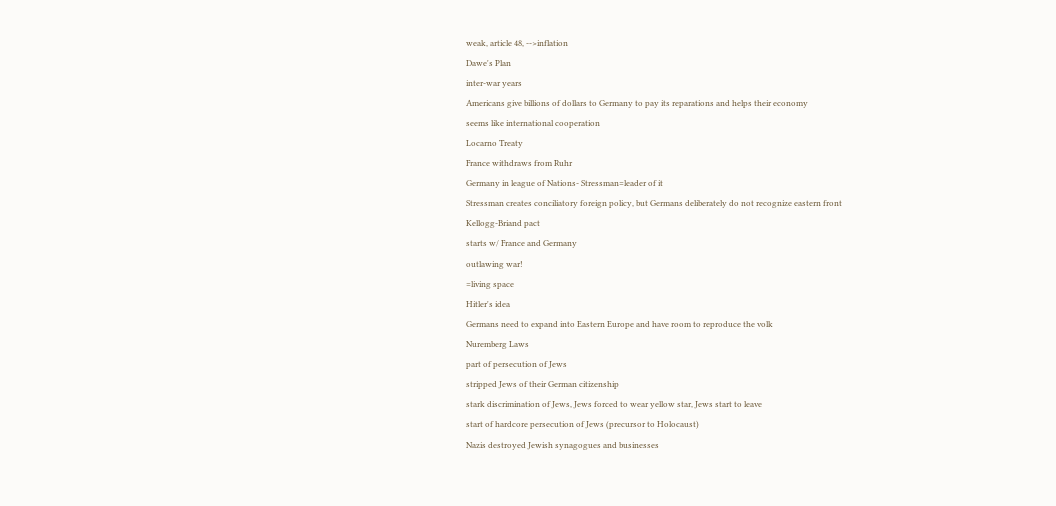weak, article 48, -->inflation
Dawe's Plan
inter-war years
Americans give billions of dollars to Germany to pay its reparations and helps their economy
seems like international cooperation
Locarno Treaty
France withdraws from Ruhr
Germany in league of Nations- Stressman=leader of it
Stressman creates conciliatory foreign policy, but Germans deliberately do not recognize eastern front
Kellogg-Briand pact
starts w/ France and Germany
outlawing war!
=living space
Hitler's idea
Germans need to expand into Eastern Europe and have room to reproduce the volk
Nuremberg Laws
part of persecution of Jews
stripped Jews of their German citizenship
stark discrimination of Jews, Jews forced to wear yellow star, Jews start to leave
start of hardcore persecution of Jews (precursor to Holocaust)
Nazis destroyed Jewish synagogues and businesses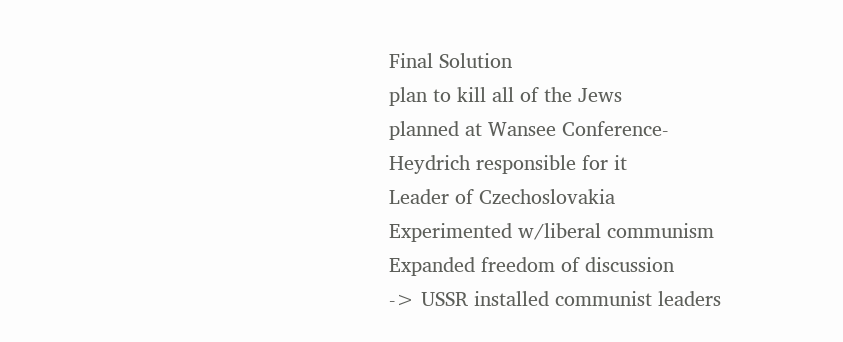Final Solution
plan to kill all of the Jews
planned at Wansee Conference- Heydrich responsible for it
Leader of Czechoslovakia
Experimented w/liberal communism
Expanded freedom of discussion
-> USSR installed communist leaders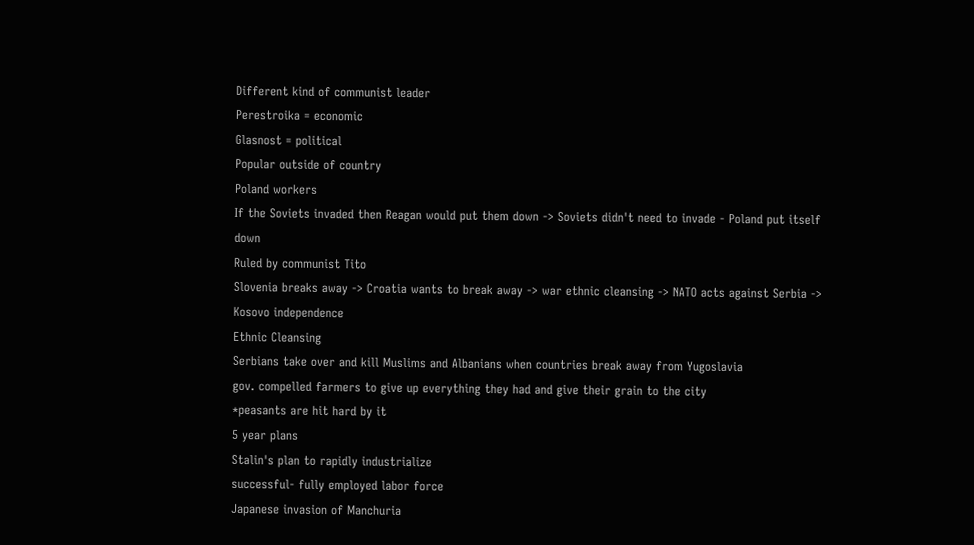Different kind of communist leader
Perestroika = economic
Glasnost = political
Popular outside of country
Poland workers
If the Soviets invaded then Reagan would put them down -> Soviets didn't need to invade - Poland put itself down
Ruled by communist Tito
Slovenia breaks away -> Croatia wants to break away -> war ethnic cleansing -> NATO acts against Serbia -> Kosovo independence
Ethnic Cleansing
Serbians take over and kill Muslims and Albanians when countries break away from Yugoslavia
gov. compelled farmers to give up everything they had and give their grain to the city
*peasants are hit hard by it
5 year plans
Stalin's plan to rapidly industrialize
successful- fully employed labor force
Japanese invasion of Manchuria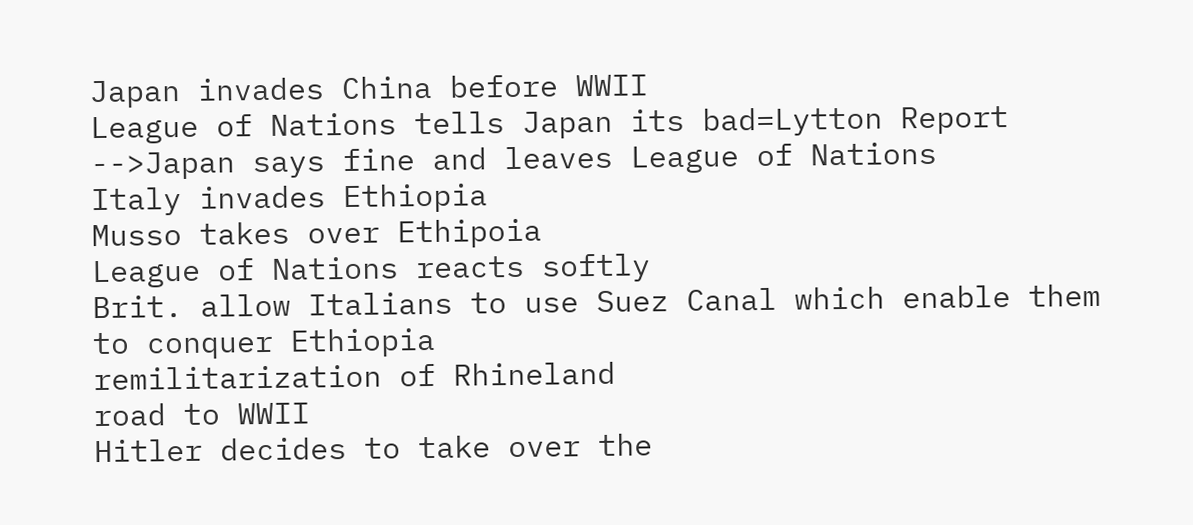Japan invades China before WWII
League of Nations tells Japan its bad=Lytton Report
-->Japan says fine and leaves League of Nations
Italy invades Ethiopia
Musso takes over Ethipoia
League of Nations reacts softly
Brit. allow Italians to use Suez Canal which enable them to conquer Ethiopia
remilitarization of Rhineland
road to WWII
Hitler decides to take over the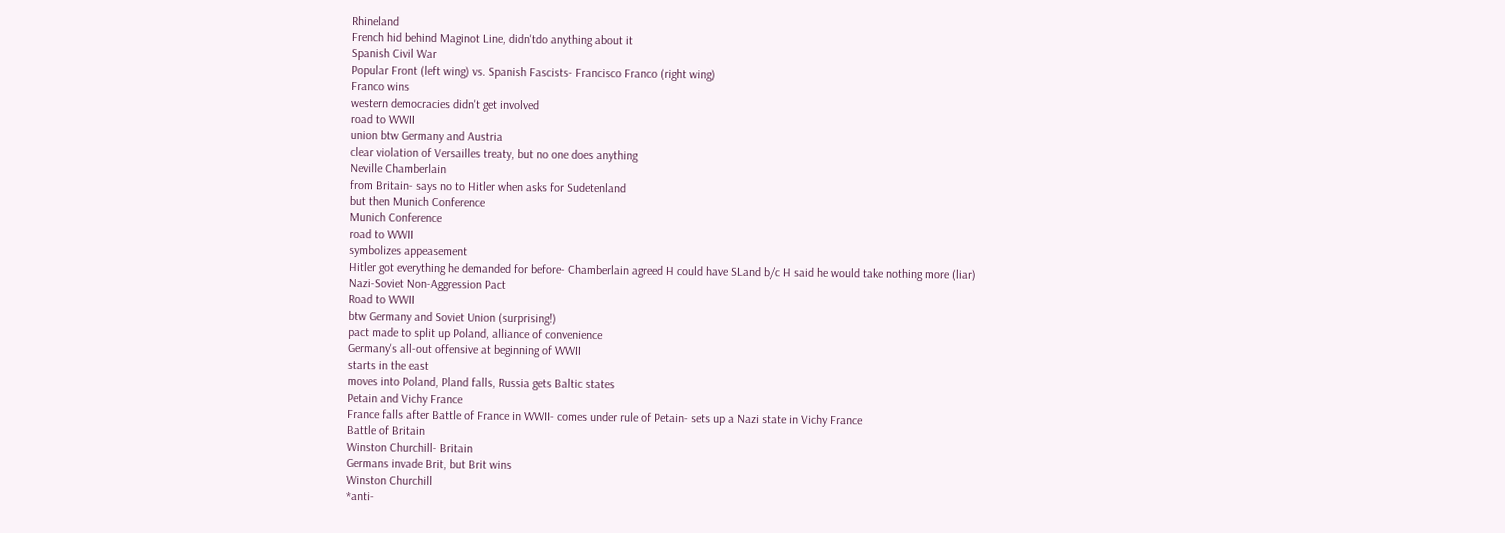Rhineland
French hid behind Maginot Line, didn'tdo anything about it
Spanish Civil War
Popular Front (left wing) vs. Spanish Fascists- Francisco Franco (right wing)
Franco wins
western democracies didn't get involved
road to WWII
union btw Germany and Austria
clear violation of Versailles treaty, but no one does anything
Neville Chamberlain
from Britain- says no to Hitler when asks for Sudetenland
but then Munich Conference
Munich Conference
road to WWII
symbolizes appeasement
Hitler got everything he demanded for before- Chamberlain agreed H could have SLand b/c H said he would take nothing more (liar)
Nazi-Soviet Non-Aggression Pact
Road to WWII
btw Germany and Soviet Union (surprising!)
pact made to split up Poland, alliance of convenience
Germany's all-out offensive at beginning of WWII
starts in the east
moves into Poland, Pland falls, Russia gets Baltic states
Petain and Vichy France
France falls after Battle of France in WWII- comes under rule of Petain- sets up a Nazi state in Vichy France
Battle of Britain
Winston Churchill- Britain
Germans invade Brit, but Brit wins
Winston Churchill
*anti-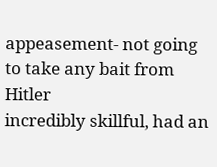appeasement- not going to take any bait from Hitler
incredibly skillful, had an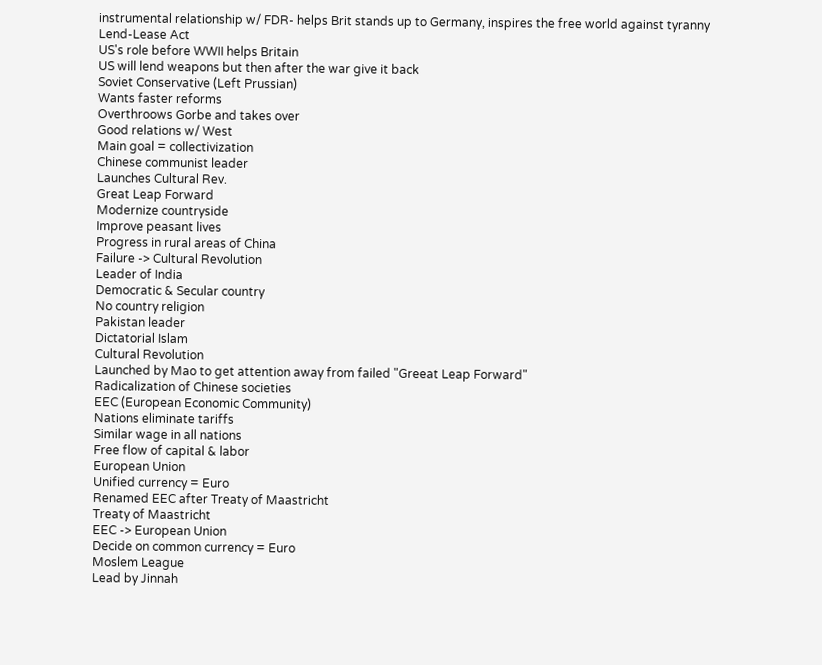instrumental relationship w/ FDR- helps Brit stands up to Germany, inspires the free world against tyranny
Lend-Lease Act
US's role before WWII helps Britain
US will lend weapons but then after the war give it back
Soviet Conservative (Left Prussian)
Wants faster reforms
Overthroows Gorbe and takes over
Good relations w/ West
Main goal = collectivization
Chinese communist leader
Launches Cultural Rev.
Great Leap Forward
Modernize countryside
Improve peasant lives
Progress in rural areas of China
Failure -> Cultural Revolution
Leader of India
Democratic & Secular country
No country religion
Pakistan leader
Dictatorial Islam
Cultural Revolution
Launched by Mao to get attention away from failed "Greeat Leap Forward"
Radicalization of Chinese societies
EEC (European Economic Community)
Nations eliminate tariffs
Similar wage in all nations
Free flow of capital & labor
European Union
Unified currency = Euro
Renamed EEC after Treaty of Maastricht
Treaty of Maastricht
EEC -> European Union
Decide on common currency = Euro
Moslem League
Lead by Jinnah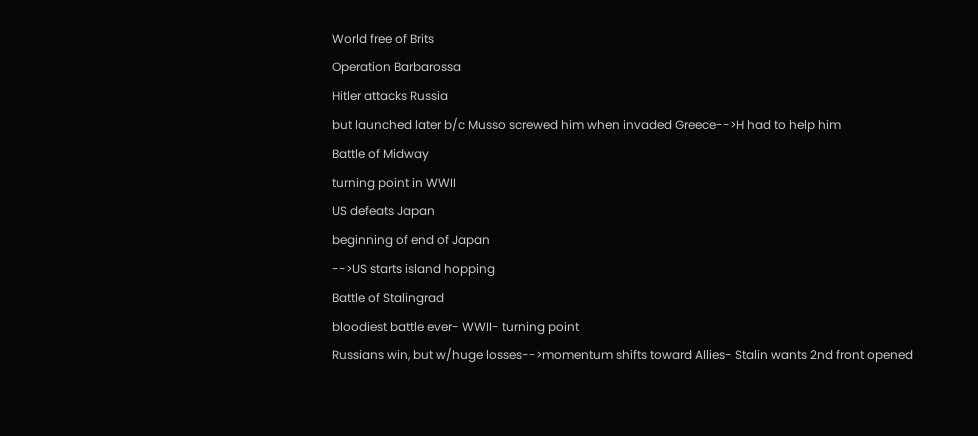World free of Brits
Operation Barbarossa
Hitler attacks Russia
but launched later b/c Musso screwed him when invaded Greece-->H had to help him
Battle of Midway
turning point in WWII
US defeats Japan
beginning of end of Japan
-->US starts island hopping
Battle of Stalingrad
bloodiest battle ever- WWII- turning point
Russians win, but w/huge losses-->momentum shifts toward Allies- Stalin wants 2nd front opened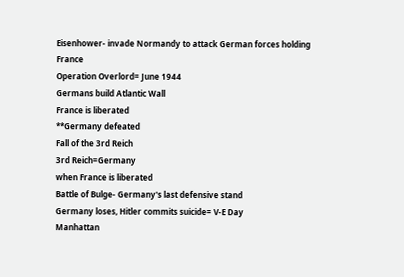Eisenhower- invade Normandy to attack German forces holding France
Operation Overlord= June 1944
Germans build Atlantic Wall
France is liberated
**Germany defeated
Fall of the 3rd Reich
3rd Reich=Germany
when France is liberated
Battle of Bulge- Germany's last defensive stand
Germany loses, Hitler commits suicide= V-E Day
Manhattan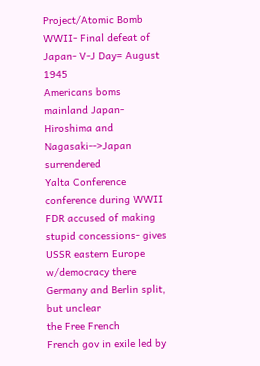Project/Atomic Bomb
WWII- Final defeat of Japan- V-J Day= August 1945
Americans boms mainland Japan- Hiroshima and Nagasaki-->Japan surrendered
Yalta Conference
conference during WWII
FDR accused of making stupid concessions- gives USSR eastern Europe w/democracy there
Germany and Berlin split, but unclear
the Free French
French gov in exile led by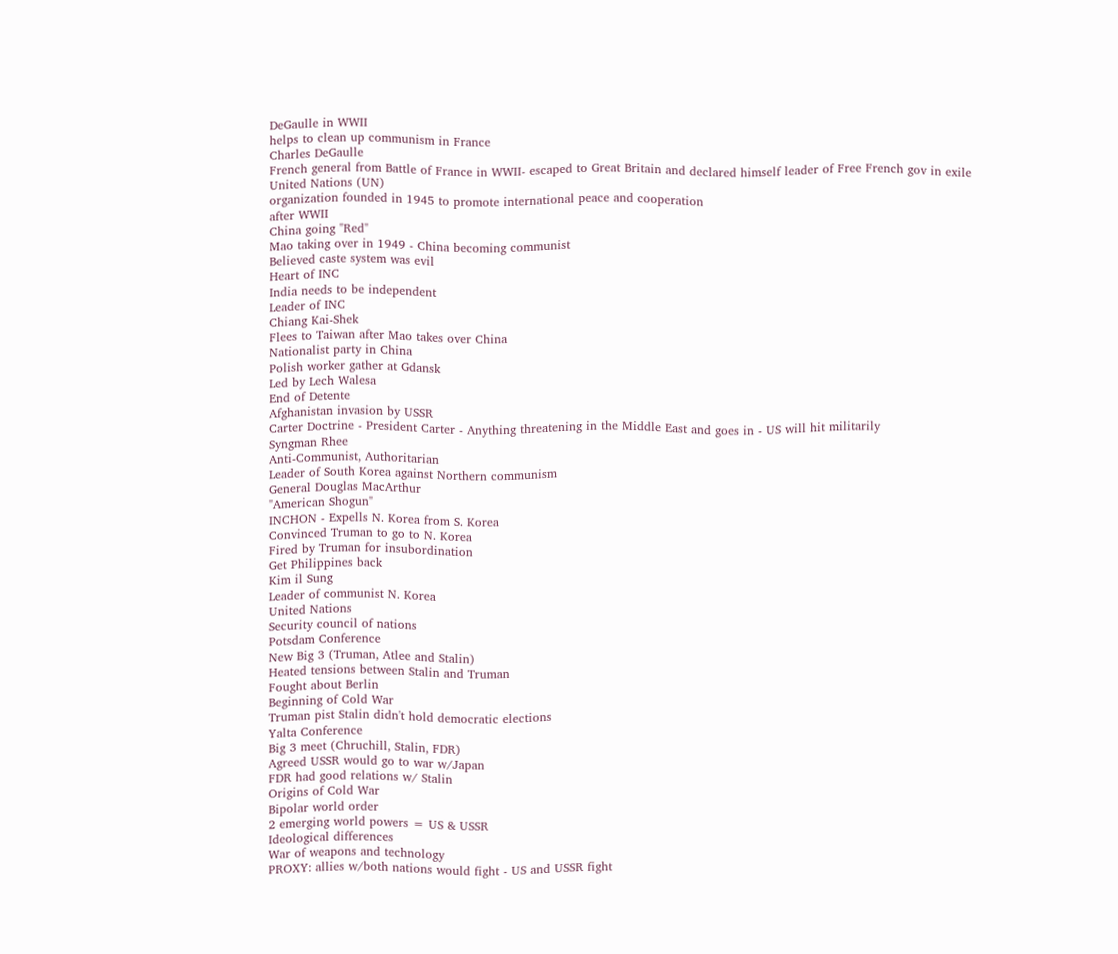DeGaulle in WWII
helps to clean up communism in France
Charles DeGaulle
French general from Battle of France in WWII- escaped to Great Britain and declared himself leader of Free French gov in exile
United Nations (UN)
organization founded in 1945 to promote international peace and cooperation
after WWII
China going "Red"
Mao taking over in 1949 - China becoming communist
Believed caste system was evil
Heart of INC
India needs to be independent
Leader of INC
Chiang Kai-Shek
Flees to Taiwan after Mao takes over China
Nationalist party in China
Polish worker gather at Gdansk
Led by Lech Walesa
End of Detente
Afghanistan invasion by USSR
Carter Doctrine - President Carter - Anything threatening in the Middle East and goes in - US will hit militarily
Syngman Rhee
Anti-Communist, Authoritarian
Leader of South Korea against Northern communism
General Douglas MacArthur
"American Shogun"
INCHON - Expells N. Korea from S. Korea
Convinced Truman to go to N. Korea
Fired by Truman for insubordination
Get Philippines back
Kim il Sung
Leader of communist N. Korea
United Nations
Security council of nations
Potsdam Conference
New Big 3 (Truman, Atlee and Stalin)
Heated tensions between Stalin and Truman
Fought about Berlin
Beginning of Cold War
Truman pist Stalin didn't hold democratic elections
Yalta Conference
Big 3 meet (Chruchill, Stalin, FDR)
Agreed USSR would go to war w/Japan
FDR had good relations w/ Stalin
Origins of Cold War
Bipolar world order
2 emerging world powers = US & USSR
Ideological differences
War of weapons and technology
PROXY: allies w/both nations would fight - US and USSR fight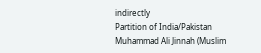indirectly
Partition of India/Pakistan
Muhammad Ali Jinnah (Muslim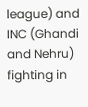league) and INC (Ghandi and Nehru) fighting in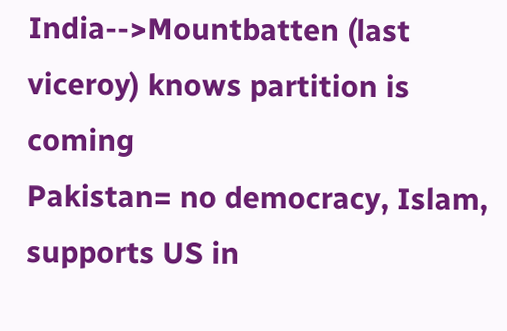India-->Mountbatten (last viceroy) knows partition is coming
Pakistan= no democracy, Islam, supports US in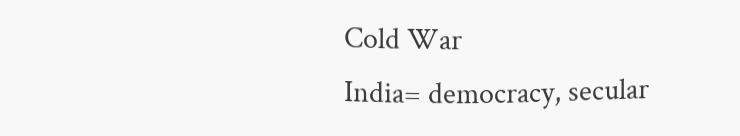Cold War
India= democracy, secular